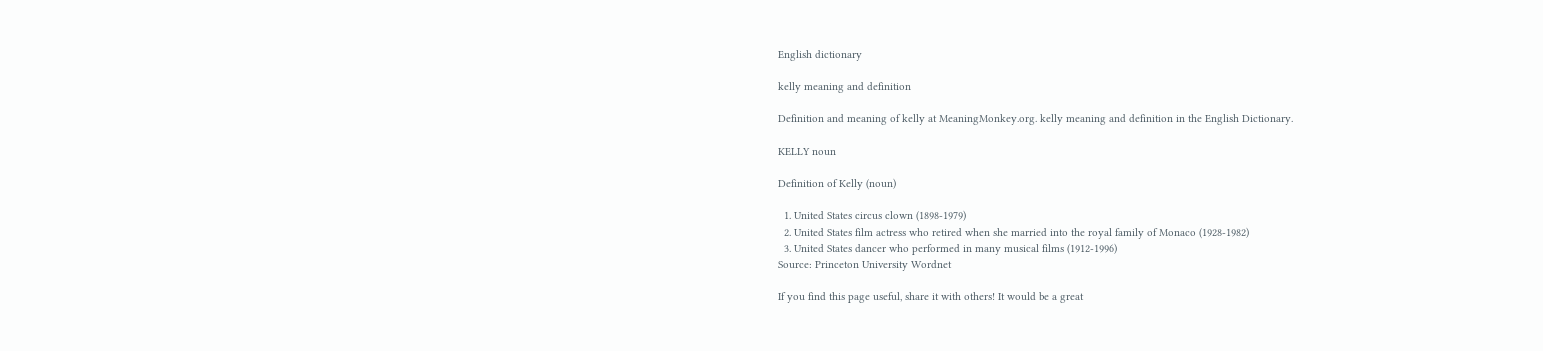English dictionary

kelly meaning and definition

Definition and meaning of kelly at MeaningMonkey.org. kelly meaning and definition in the English Dictionary.

KELLY noun

Definition of Kelly (noun)

  1. United States circus clown (1898-1979)
  2. United States film actress who retired when she married into the royal family of Monaco (1928-1982)
  3. United States dancer who performed in many musical films (1912-1996)
Source: Princeton University Wordnet

If you find this page useful, share it with others! It would be a great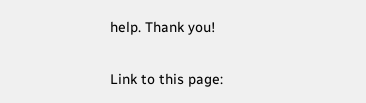help. Thank you!


Link to this page: